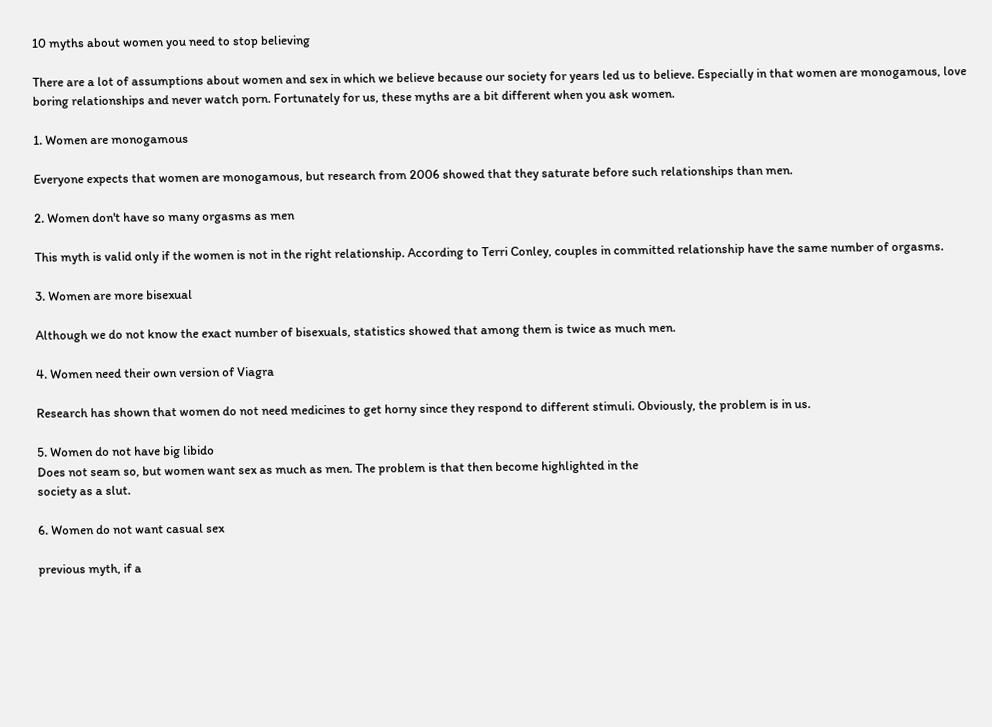10 myths about women you need to stop believing

There are a lot of assumptions about women and sex in which we believe because our society for years led us to believe. Especially in that women are monogamous, love boring relationships and never watch porn. Fortunately for us, these myths are a bit different when you ask women.

1. Women are monogamous

Everyone expects that women are monogamous, but research from 2006 showed that they saturate before such relationships than men.

2. Women don't have so many orgasms as men

This myth is valid only if the women is not in the right relationship. According to Terri Conley, couples in committed relationship have the same number of orgasms.

3. Women are more bisexual

Although we do not know the exact number of bisexuals, statistics showed that among them is twice as much men.

4. Women need their own version of Viagra

Research has shown that women do not need medicines to get horny since they respond to different stimuli. Obviously, the problem is in us.

5. Women do not have big libido
Does not seam so, but women want sex as much as men. The problem is that then become highlighted in the
society as a slut.

6. Women do not want casual sex

previous myth, if a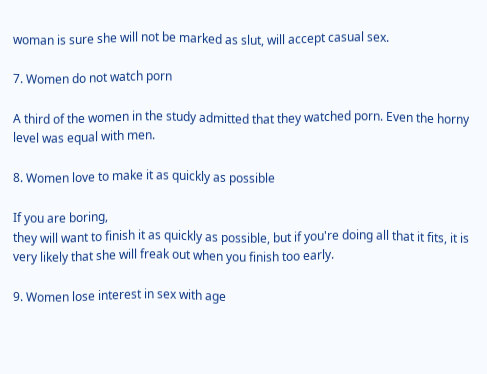woman is sure she will not be marked as slut, will accept casual sex.

7. Women do not watch porn

A third of the women in the study admitted that they watched porn. Even the horny level was equal with men.

8. Women love to make it as quickly as possible

If you are boring,
they will want to finish it as quickly as possible, but if you're doing all that it fits, it is very likely that she will freak out when you finish too early.

9. Women lose interest in sex with age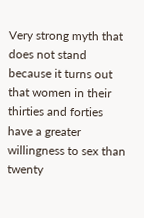Very strong myth that does not stand because it turns out that women in their thirties and forties have a greater willingness to sex than
twenty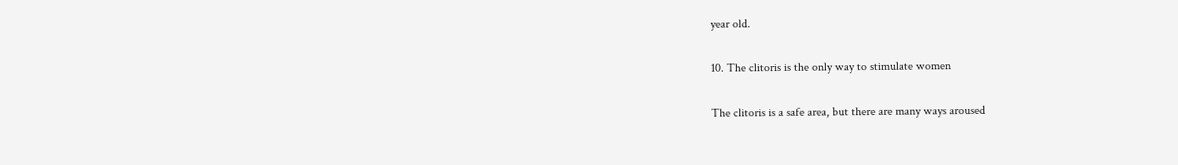year old.

10. The clitoris is the only way to stimulate women

The clitoris is a safe area, but there are many ways aroused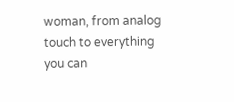woman, from analog touch to everything you can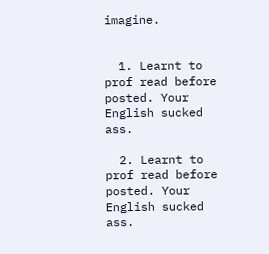imagine.


  1. Learnt to prof read before posted. Your English sucked ass.

  2. Learnt to prof read before posted. Your English sucked ass.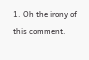1. Oh the irony of this comment.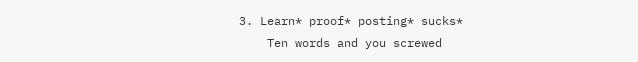3. Learn* proof* posting* sucks*
    Ten words and you screwed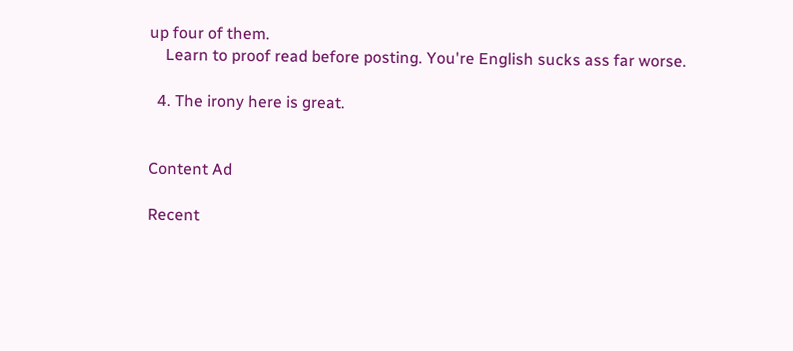up four of them.
    Learn to proof read before posting. You're English sucks ass far worse.

  4. The irony here is great.


Content Ad

Recent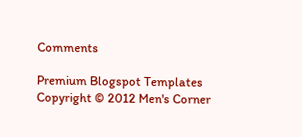Comments

Premium Blogspot Templates
Copyright © 2012 Men's Corner